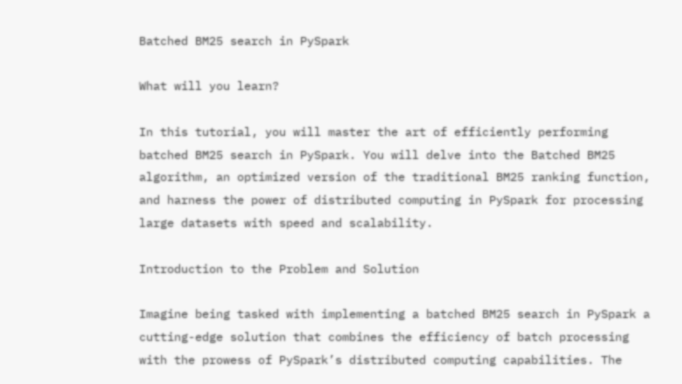Batched BM25 search in PySpark

What will you learn?

In this tutorial, you will master the art of efficiently performing batched BM25 search in PySpark. You will delve into the Batched BM25 algorithm, an optimized version of the traditional BM25 ranking function, and harness the power of distributed computing in PySpark for processing large datasets with speed and scalability.

Introduction to the Problem and Solution

Imagine being tasked with implementing a batched BM25 search in PySpark a cutting-edge solution that combines the efficiency of batch processing with the prowess of PySpark’s distributed computing capabilities. The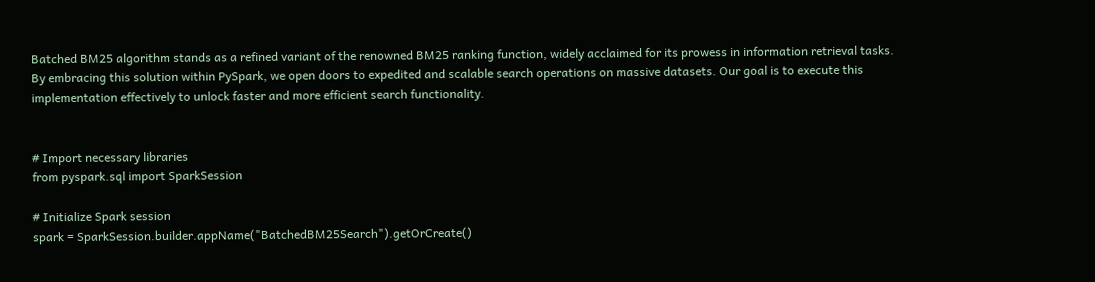Batched BM25 algorithm stands as a refined variant of the renowned BM25 ranking function, widely acclaimed for its prowess in information retrieval tasks. By embracing this solution within PySpark, we open doors to expedited and scalable search operations on massive datasets. Our goal is to execute this implementation effectively to unlock faster and more efficient search functionality.


# Import necessary libraries
from pyspark.sql import SparkSession

# Initialize Spark session
spark = SparkSession.builder.appName("BatchedBM25Search").getOrCreate()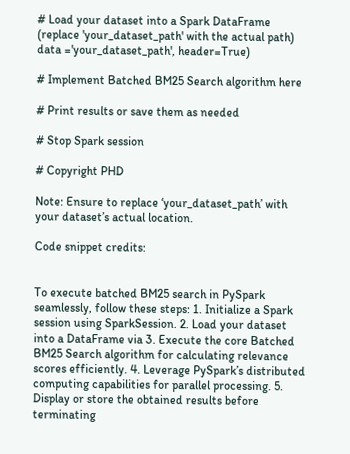# Load your dataset into a Spark DataFrame (replace 'your_dataset_path' with the actual path)
data ='your_dataset_path', header=True)

# Implement Batched BM25 Search algorithm here

# Print results or save them as needed

# Stop Spark session

# Copyright PHD

Note: Ensure to replace ‘your_dataset_path’ with your dataset’s actual location.

Code snippet credits:


To execute batched BM25 search in PySpark seamlessly, follow these steps: 1. Initialize a Spark session using SparkSession. 2. Load your dataset into a DataFrame via 3. Execute the core Batched BM25 Search algorithm for calculating relevance scores efficiently. 4. Leverage PySpark’s distributed computing capabilities for parallel processing. 5. Display or store the obtained results before terminating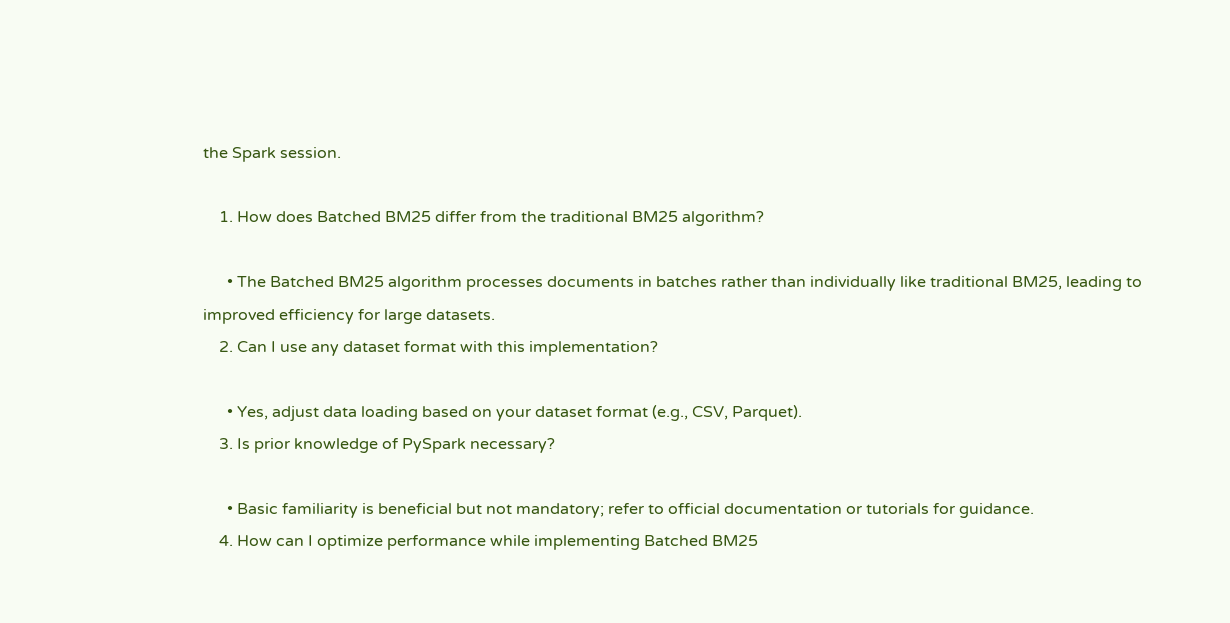the Spark session.

    1. How does Batched BM25 differ from the traditional BM25 algorithm?

      • The Batched BM25 algorithm processes documents in batches rather than individually like traditional BM25, leading to improved efficiency for large datasets.
    2. Can I use any dataset format with this implementation?

      • Yes, adjust data loading based on your dataset format (e.g., CSV, Parquet).
    3. Is prior knowledge of PySpark necessary?

      • Basic familiarity is beneficial but not mandatory; refer to official documentation or tutorials for guidance.
    4. How can I optimize performance while implementing Batched BM25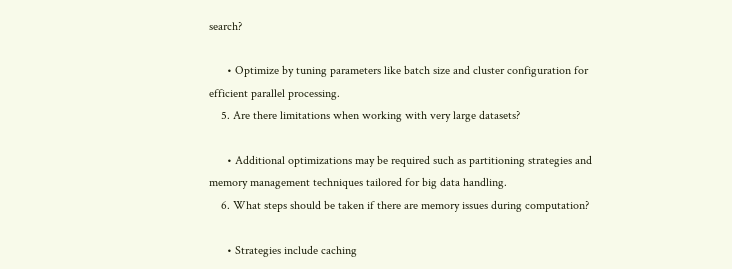search?

      • Optimize by tuning parameters like batch size and cluster configuration for efficient parallel processing.
    5. Are there limitations when working with very large datasets?

      • Additional optimizations may be required such as partitioning strategies and memory management techniques tailored for big data handling.
    6. What steps should be taken if there are memory issues during computation?

      • Strategies include caching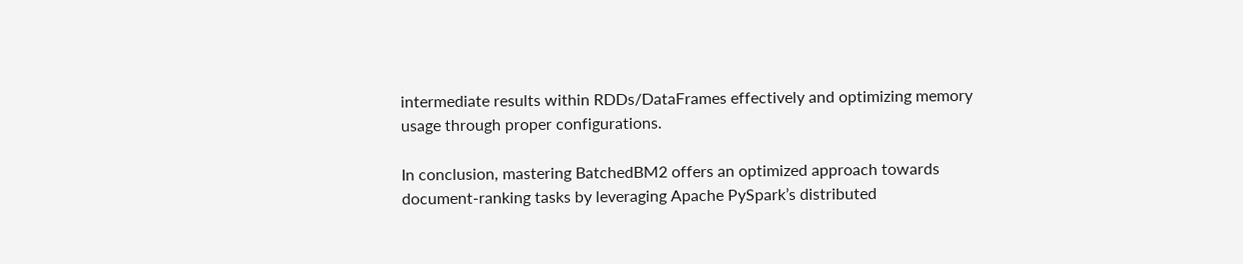intermediate results within RDDs/DataFrames effectively and optimizing memory usage through proper configurations.

In conclusion, mastering BatchedBM2 offers an optimized approach towards document-ranking tasks by leveraging Apache PySpark’s distributed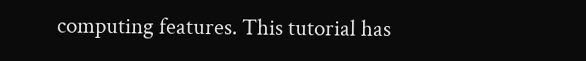computing features. This tutorial has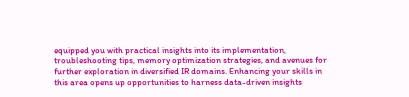equipped you with practical insights into its implementation, troubleshooting tips, memory optimization strategies, and avenues for further exploration in diversified IR domains. Enhancing your skills in this area opens up opportunities to harness data-driven insights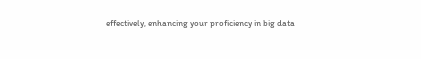effectively, enhancing your proficiency in big data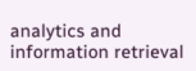analytics and information retrieval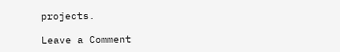projects.

Leave a Comment